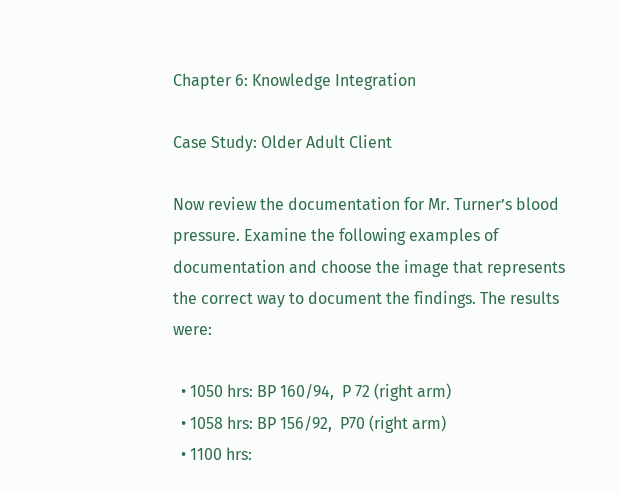Chapter 6: Knowledge Integration

Case Study: Older Adult Client

Now review the documentation for Mr. Turner’s blood pressure. Examine the following examples of documentation and choose the image that represents the correct way to document the findings. The results were:

  • 1050 hrs: BP 160/94,  P 72 (right arm)
  • 1058 hrs: BP 156/92,  P70 (right arm)
  • 1100 hrs: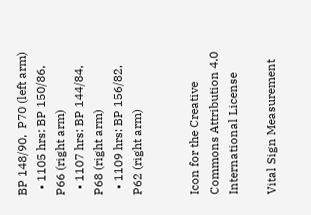BP 148/90,  P70 (left arm)
  • 1105 hrs: BP 150/86,  P66 (right arm)
  • 1107 hrs: BP 144/84,  P68 (right arm)
  • 1109 hrs: BP 156/82,  P62 (right arm)


Icon for the Creative Commons Attribution 4.0 International License

Vital Sign Measurement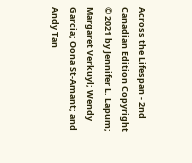Across the Lifespan - 2nd Canadian Edition Copyright © 2021 by Jennifer L. Lapum; Margaret Verkuyl; Wendy Garcia; Oona St-Amant; and Andy Tan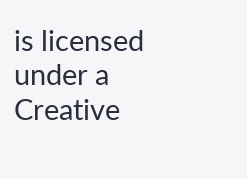is licensed under a Creative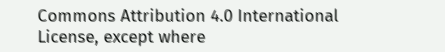Commons Attribution 4.0 International License, except where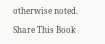otherwise noted.

Share This Book